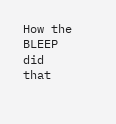How the BLEEP did that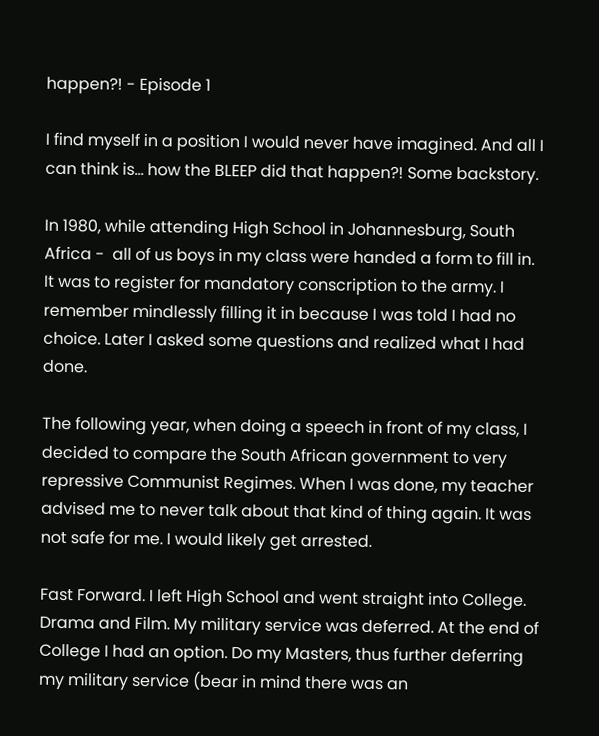happen?! - Episode 1

I find myself in a position I would never have imagined. And all I can think is… how the BLEEP did that happen?! Some backstory.

In 1980, while attending High School in Johannesburg, South Africa -  all of us boys in my class were handed a form to fill in. It was to register for mandatory conscription to the army. I remember mindlessly filling it in because I was told I had no choice. Later I asked some questions and realized what I had done.

The following year, when doing a speech in front of my class, I decided to compare the South African government to very repressive Communist Regimes. When I was done, my teacher advised me to never talk about that kind of thing again. It was not safe for me. I would likely get arrested.

Fast Forward. I left High School and went straight into College. Drama and Film. My military service was deferred. At the end of College I had an option. Do my Masters, thus further deferring my military service (bear in mind there was an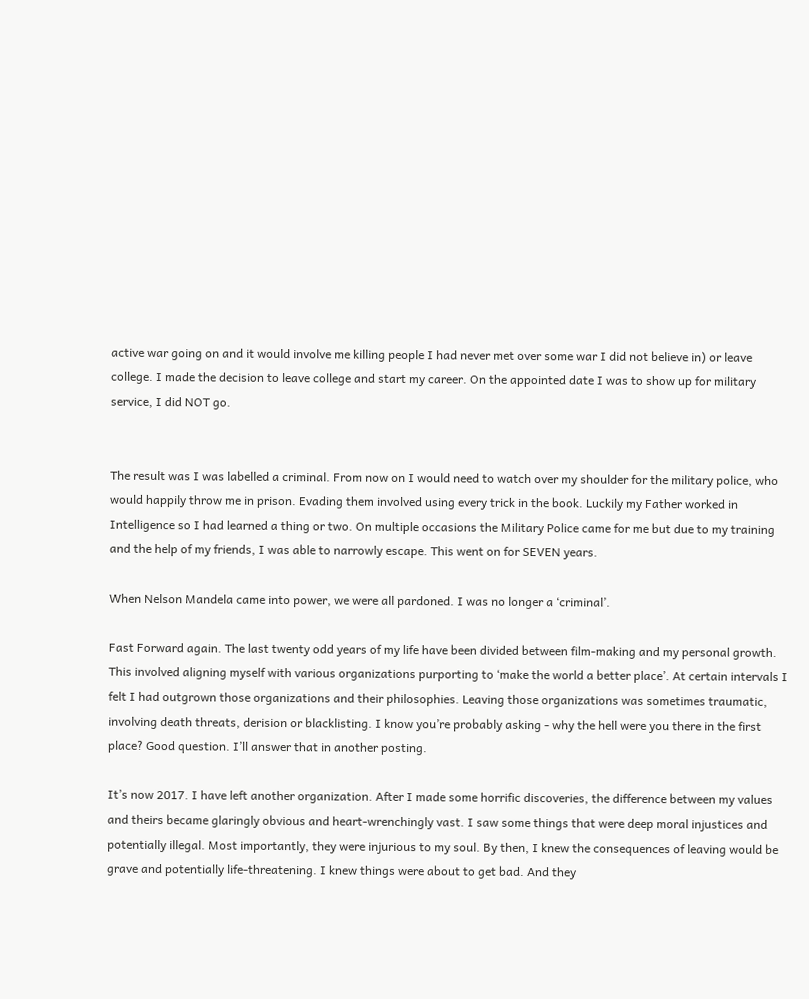active war going on and it would involve me killing people I had never met over some war I did not believe in) or leave college. I made the decision to leave college and start my career. On the appointed date I was to show up for military service, I did NOT go.


The result was I was labelled a criminal. From now on I would need to watch over my shoulder for the military police, who would happily throw me in prison. Evading them involved using every trick in the book. Luckily my Father worked in Intelligence so I had learned a thing or two. On multiple occasions the Military Police came for me but due to my training and the help of my friends, I was able to narrowly escape. This went on for SEVEN years.

When Nelson Mandela came into power, we were all pardoned. I was no longer a ‘criminal’.

Fast Forward again. The last twenty odd years of my life have been divided between film-making and my personal growth.  This involved aligning myself with various organizations purporting to ‘make the world a better place’. At certain intervals I felt I had outgrown those organizations and their philosophies. Leaving those organizations was sometimes traumatic, involving death threats, derision or blacklisting. I know you’re probably asking - why the hell were you there in the first place? Good question. I’ll answer that in another posting.

It’s now 2017. I have left another organization. After I made some horrific discoveries, the difference between my values and theirs became glaringly obvious and heart-wrenchingly vast. I saw some things that were deep moral injustices and potentially illegal. Most importantly, they were injurious to my soul. By then, I knew the consequences of leaving would be grave and potentially life-threatening. I knew things were about to get bad. And they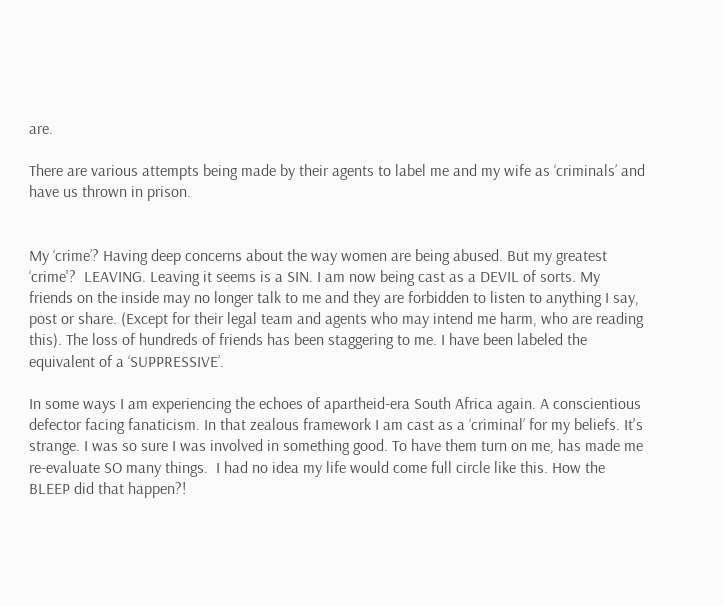are.

There are various attempts being made by their agents to label me and my wife as ‘criminals’ and have us thrown in prison.


My ‘crime’? Having deep concerns about the way women are being abused. But my greatest ‘crime'?  LEAVING. Leaving it seems is a SIN. I am now being cast as a DEVIL of sorts. My friends on the inside may no longer talk to me and they are forbidden to listen to anything I say, post or share. (Except for their legal team and agents who may intend me harm, who are reading this). The loss of hundreds of friends has been staggering to me. I have been labeled the equivalent of a ‘SUPPRESSIVE’.

In some ways I am experiencing the echoes of apartheid-era South Africa again. A conscientious defector facing fanaticism. In that zealous framework I am cast as a ‘criminal’ for my beliefs. It's strange. I was so sure I was involved in something good. To have them turn on me, has made me re-evaluate SO many things.  I had no idea my life would come full circle like this. How the BLEEP did that happen?!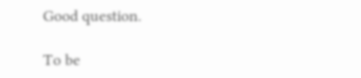Good question.

To be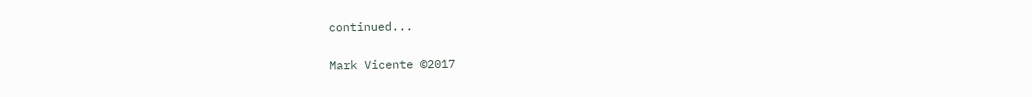continued...

Mark Vicente ©2017